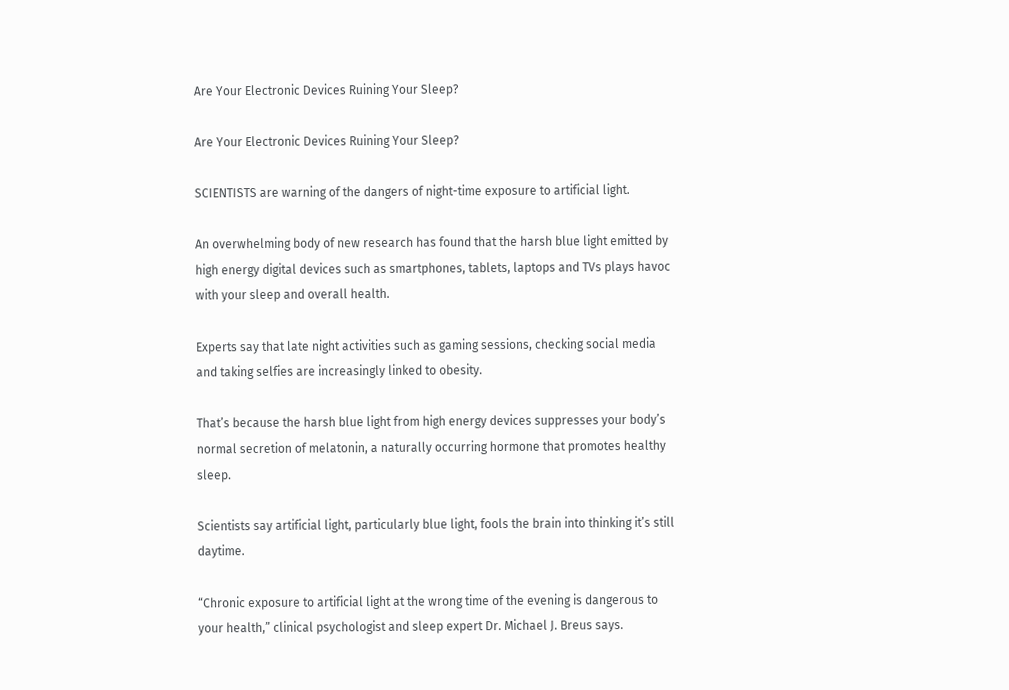Are Your Electronic Devices Ruining Your Sleep?

Are Your Electronic Devices Ruining Your Sleep?

SCIENTISTS are warning of the dangers of night-time exposure to artificial light.

An overwhelming body of new research has found that the harsh blue light emitted by high energy digital devices such as smartphones, tablets, laptops and TVs plays havoc with your sleep and overall health.

Experts say that late night activities such as gaming sessions, checking social media and taking selfies are increasingly linked to obesity.

That’s because the harsh blue light from high energy devices suppresses your body’s normal secretion of melatonin, a naturally occurring hormone that promotes healthy sleep.

Scientists say artificial light, particularly blue light, fools the brain into thinking it’s still daytime.

“Chronic exposure to artificial light at the wrong time of the evening is dangerous to your health,” clinical psychologist and sleep expert Dr. Michael J. Breus says.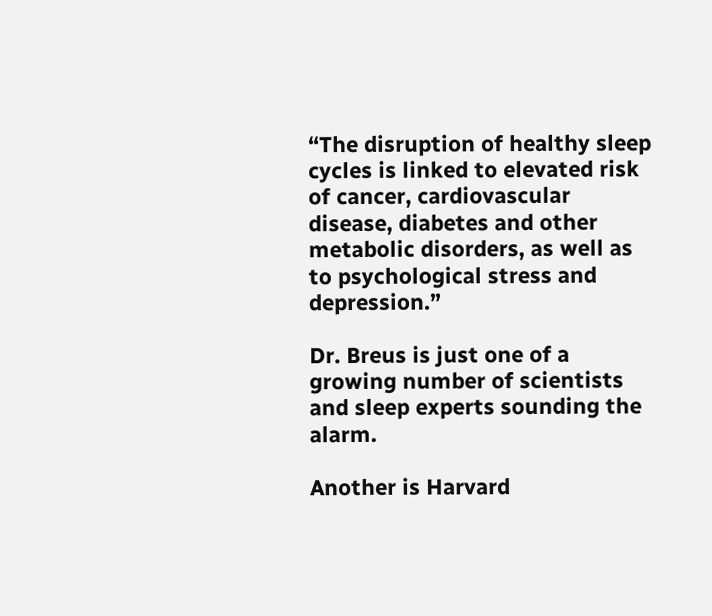“The disruption of healthy sleep cycles is linked to elevated risk of cancer, cardiovascular disease, diabetes and other metabolic disorders, as well as to psychological stress and depression.”

Dr. Breus is just one of a growing number of scientists and sleep experts sounding the alarm.

Another is Harvard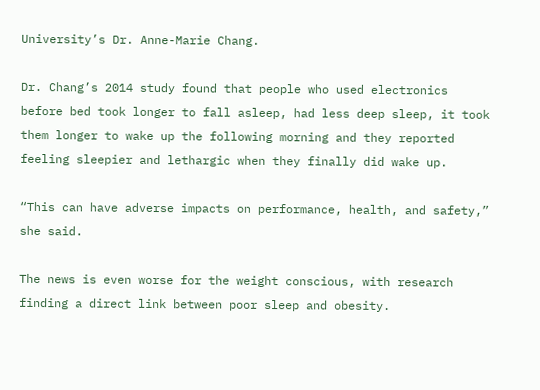University’s Dr. Anne-Marie Chang.

Dr. Chang’s 2014 study found that people who used electronics before bed took longer to fall asleep, had less deep sleep, it took them longer to wake up the following morning and they reported feeling sleepier and lethargic when they finally did wake up.

“This can have adverse impacts on performance, health, and safety,” she said.

The news is even worse for the weight conscious, with research finding a direct link between poor sleep and obesity.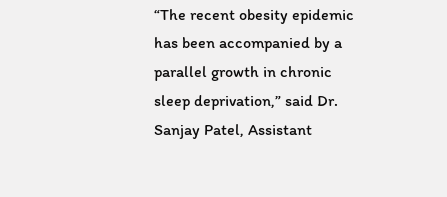“The recent obesity epidemic has been accompanied by a parallel growth in chronic sleep deprivation,” said Dr. Sanjay Patel, Assistant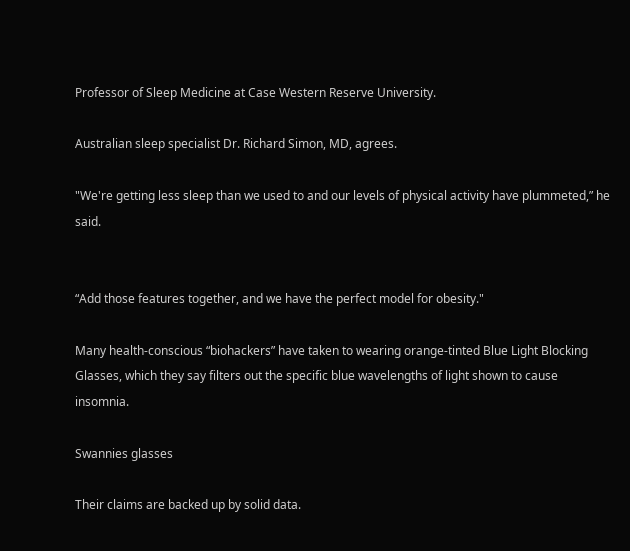Professor of Sleep Medicine at Case Western Reserve University.

Australian sleep specialist Dr. Richard Simon, MD, agrees.

"We're getting less sleep than we used to and our levels of physical activity have plummeted,” he said.


“Add those features together, and we have the perfect model for obesity."

Many health-conscious “biohackers” have taken to wearing orange-tinted Blue Light Blocking Glasses, which they say filters out the specific blue wavelengths of light shown to cause insomnia.

Swannies glasses

Their claims are backed up by solid data.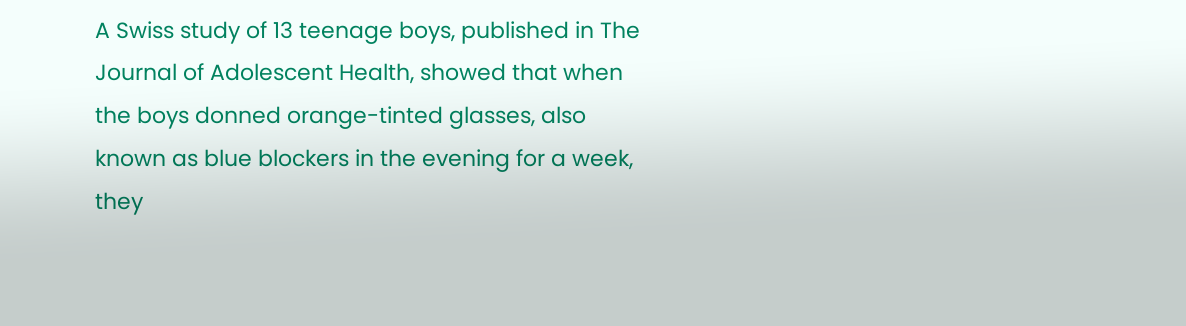A Swiss study of 13 teenage boys, published in The Journal of Adolescent Health, showed that when the boys donned orange-tinted glasses, also known as blue blockers in the evening for a week, they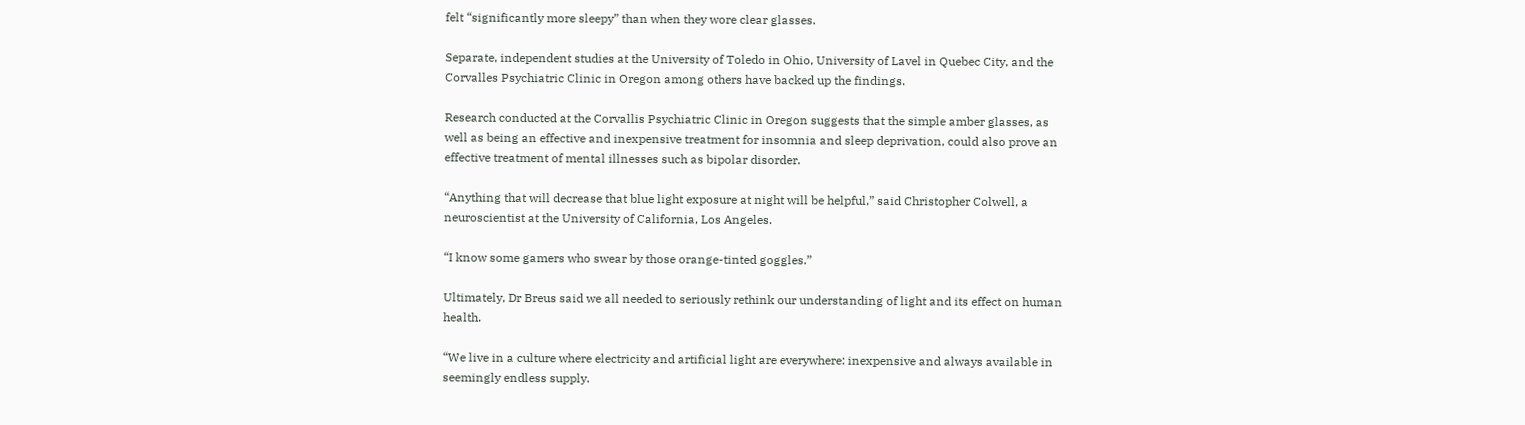felt “significantly more sleepy” than when they wore clear glasses.

Separate, independent studies at the University of Toledo in Ohio, University of Lavel in Quebec City, and the Corvalles Psychiatric Clinic in Oregon among others have backed up the findings.

Research conducted at the Corvallis Psychiatric Clinic in Oregon suggests that the simple amber glasses, as well as being an effective and inexpensive treatment for insomnia and sleep deprivation, could also prove an effective treatment of mental illnesses such as bipolar disorder.

“Anything that will decrease that blue light exposure at night will be helpful,” said Christopher Colwell, a neuroscientist at the University of California, Los Angeles.

“I know some gamers who swear by those orange-tinted goggles.”

Ultimately, Dr Breus said we all needed to seriously rethink our understanding of light and its effect on human health.

“We live in a culture where electricity and artificial light are everywhere: inexpensive and always available in seemingly endless supply.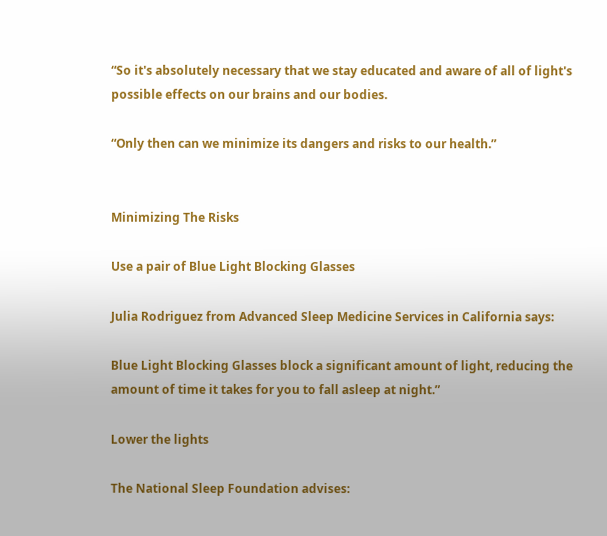“So it's absolutely necessary that we stay educated and aware of all of light's possible effects on our brains and our bodies.

“Only then can we minimize its dangers and risks to our health.”


Minimizing The Risks

Use a pair of Blue Light Blocking Glasses

Julia Rodriguez from Advanced Sleep Medicine Services in California says:

Blue Light Blocking Glasses block a significant amount of light, reducing the amount of time it takes for you to fall asleep at night.”

Lower the lights

The National Sleep Foundation advises: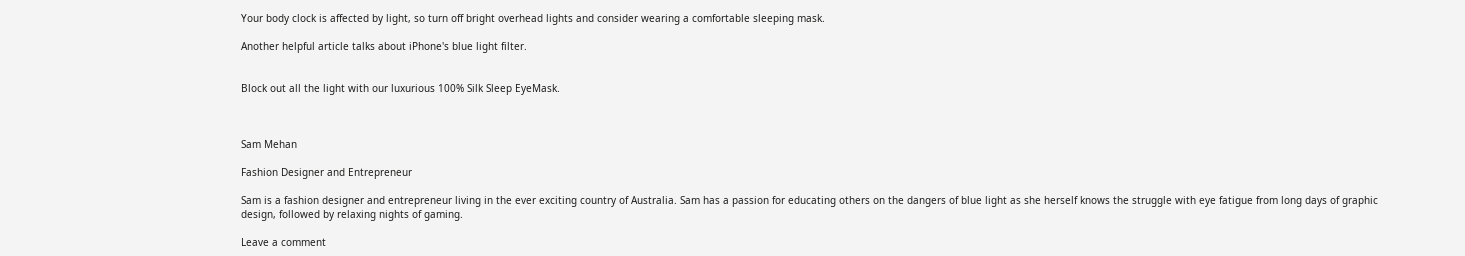Your body clock is affected by light, so turn off bright overhead lights and consider wearing a comfortable sleeping mask.

Another helpful article talks about iPhone's blue light filter.


Block out all the light with our luxurious 100% Silk Sleep EyeMask.



Sam Mehan

Fashion Designer and Entrepreneur

Sam is a fashion designer and entrepreneur living in the ever exciting country of Australia. Sam has a passion for educating others on the dangers of blue light as she herself knows the struggle with eye fatigue from long days of graphic design, followed by relaxing nights of gaming.

Leave a comment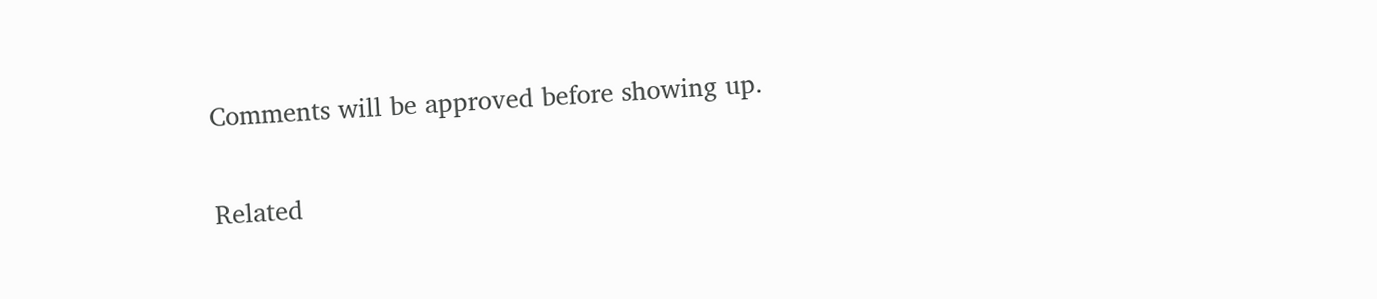Comments will be approved before showing up.

Related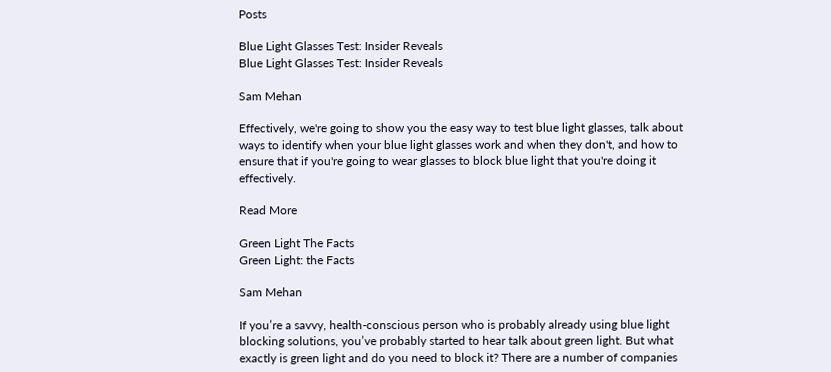Posts

Blue Light Glasses Test: Insider Reveals
Blue Light Glasses Test: Insider Reveals

Sam Mehan

Effectively, we're going to show you the easy way to test blue light glasses, talk about ways to identify when your blue light glasses work and when they don't, and how to ensure that if you're going to wear glasses to block blue light that you're doing it effectively.

Read More

Green Light The Facts
Green Light: the Facts

Sam Mehan

If you’re a savvy, health-conscious person who is probably already using blue light blocking solutions, you’ve probably started to hear talk about green light. But what exactly is green light and do you need to block it? There are a number of companies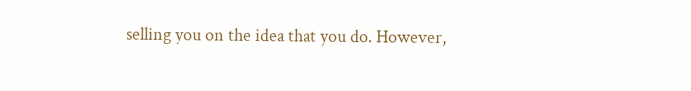selling you on the idea that you do. However,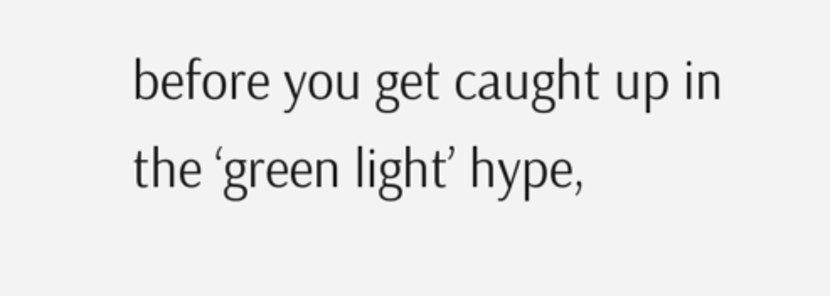before you get caught up in the ‘green light’ hype,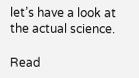let’s have a look at the actual science.

Read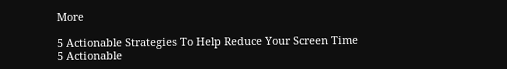More

5 Actionable Strategies To Help Reduce Your Screen Time
5 Actionable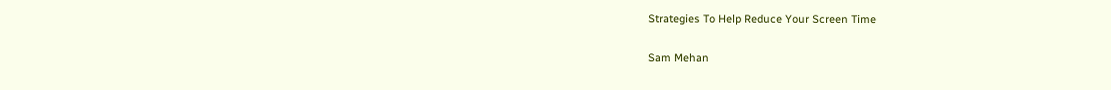Strategies To Help Reduce Your Screen Time

Sam Mehan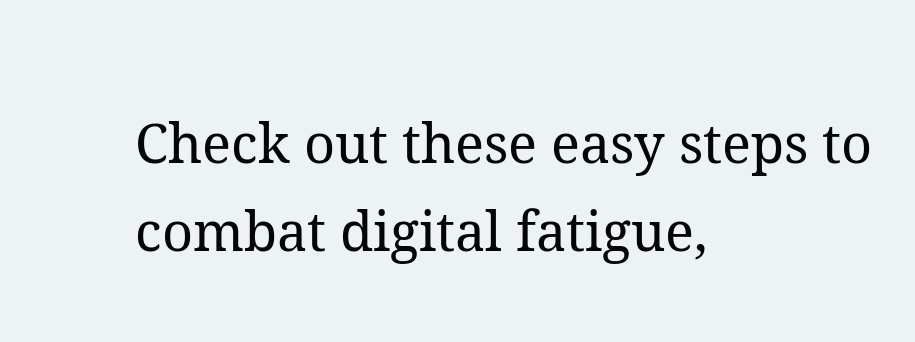Check out these easy steps to combat digital fatigue,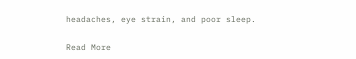headaches, eye strain, and poor sleep.

Read More